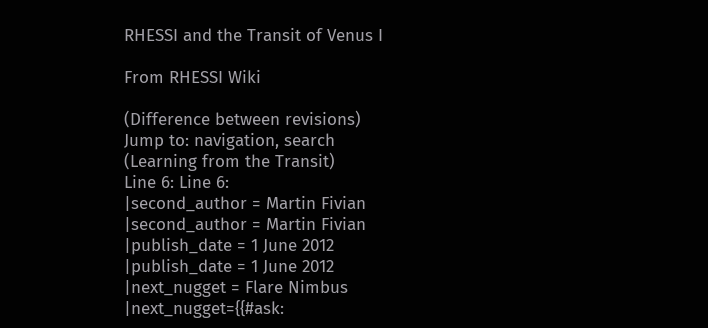RHESSI and the Transit of Venus I

From RHESSI Wiki

(Difference between revisions)
Jump to: navigation, search
(Learning from the Transit)
Line 6: Line 6:
|second_author = Martin Fivian
|second_author = Martin Fivian
|publish_date = 1 June 2012
|publish_date = 1 June 2012
|next_nugget = Flare Nimbus
|next_nugget={{#ask: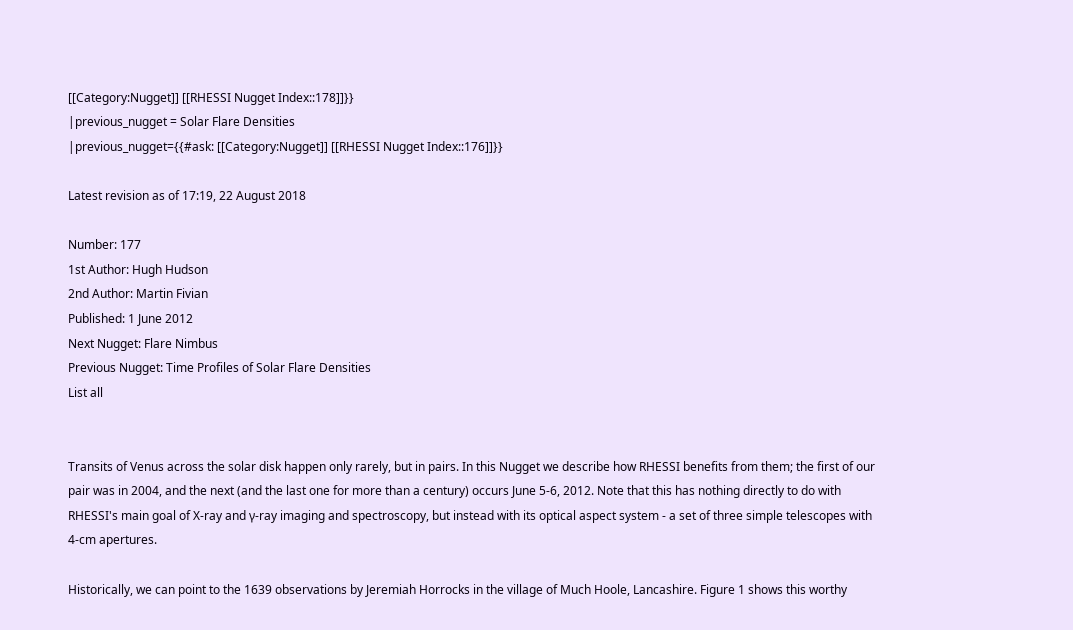[[Category:Nugget]] [[RHESSI Nugget Index::178]]}}
|previous_nugget = Solar Flare Densities
|previous_nugget={{#ask: [[Category:Nugget]] [[RHESSI Nugget Index::176]]}}

Latest revision as of 17:19, 22 August 2018

Number: 177
1st Author: Hugh Hudson
2nd Author: Martin Fivian
Published: 1 June 2012
Next Nugget: Flare Nimbus
Previous Nugget: Time Profiles of Solar Flare Densities
List all


Transits of Venus across the solar disk happen only rarely, but in pairs. In this Nugget we describe how RHESSI benefits from them; the first of our pair was in 2004, and the next (and the last one for more than a century) occurs June 5-6, 2012. Note that this has nothing directly to do with RHESSI's main goal of X-ray and γ-ray imaging and spectroscopy, but instead with its optical aspect system - a set of three simple telescopes with 4-cm apertures.

Historically, we can point to the 1639 observations by Jeremiah Horrocks in the village of Much Hoole, Lancashire. Figure 1 shows this worthy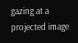gazing at a projected image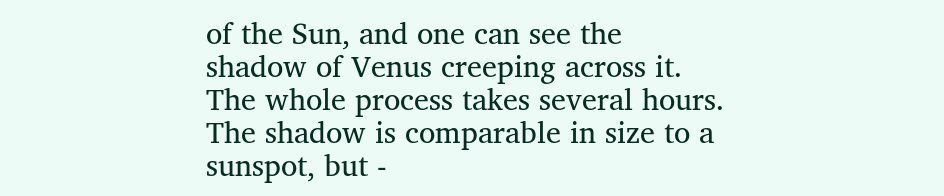of the Sun, and one can see the shadow of Venus creeping across it. The whole process takes several hours. The shadow is comparable in size to a sunspot, but -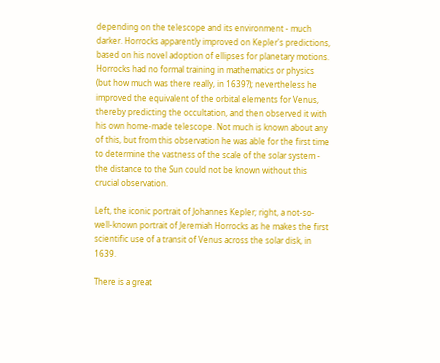depending on the telescope and its environment - much darker. Horrocks apparently improved on Kepler's predictions, based on his novel adoption of ellipses for planetary motions. Horrocks had no formal training in mathematics or physics (but how much was there really, in 1639?); nevertheless he improved the equivalent of the orbital elements for Venus, thereby predicting the occultation, and then observed it with his own home-made telescope. Not much is known about any of this, but from this observation he was able for the first time to determine the vastness of the scale of the solar system - the distance to the Sun could not be known without this crucial observation.

Left, the iconic portrait of Johannes Kepler; right, a not-so-well-known portrait of Jeremiah Horrocks as he makes the first scientific use of a transit of Venus across the solar disk, in 1639.

There is a great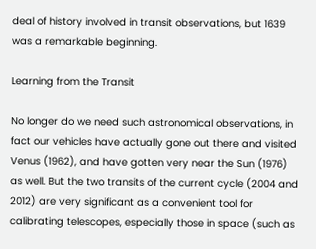deal of history involved in transit observations, but 1639 was a remarkable beginning.

Learning from the Transit

No longer do we need such astronomical observations, in fact our vehicles have actually gone out there and visited Venus (1962), and have gotten very near the Sun (1976) as well. But the two transits of the current cycle (2004 and 2012) are very significant as a convenient tool for calibrating telescopes, especially those in space (such as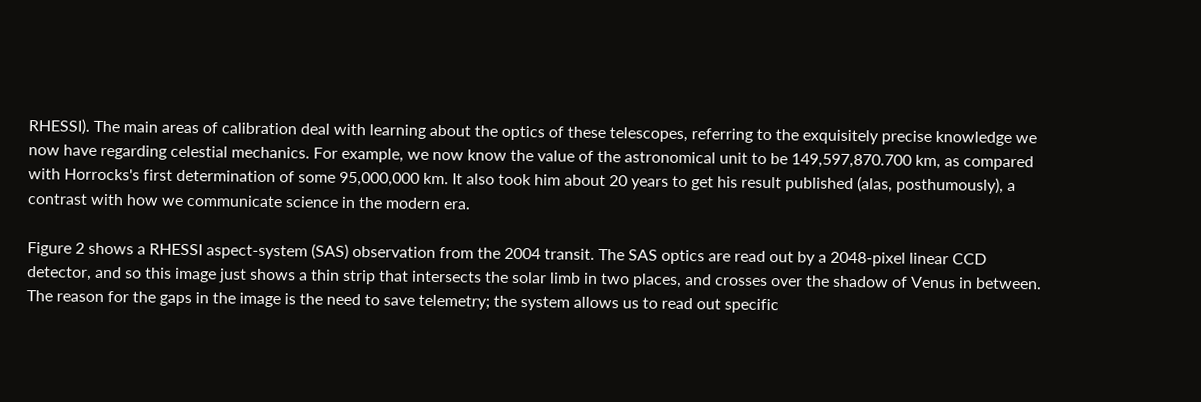RHESSI). The main areas of calibration deal with learning about the optics of these telescopes, referring to the exquisitely precise knowledge we now have regarding celestial mechanics. For example, we now know the value of the astronomical unit to be 149,597,870.700 km, as compared with Horrocks's first determination of some 95,000,000 km. It also took him about 20 years to get his result published (alas, posthumously), a contrast with how we communicate science in the modern era.

Figure 2 shows a RHESSI aspect-system (SAS) observation from the 2004 transit. The SAS optics are read out by a 2048-pixel linear CCD detector, and so this image just shows a thin strip that intersects the solar limb in two places, and crosses over the shadow of Venus in between. The reason for the gaps in the image is the need to save telemetry; the system allows us to read out specific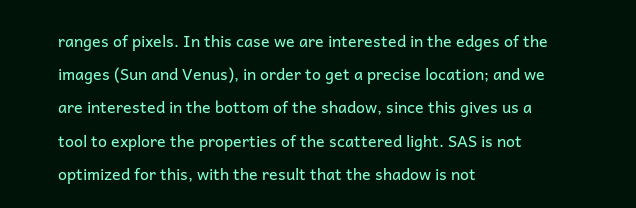ranges of pixels. In this case we are interested in the edges of the images (Sun and Venus), in order to get a precise location; and we are interested in the bottom of the shadow, since this gives us a tool to explore the properties of the scattered light. SAS is not optimized for this, with the result that the shadow is not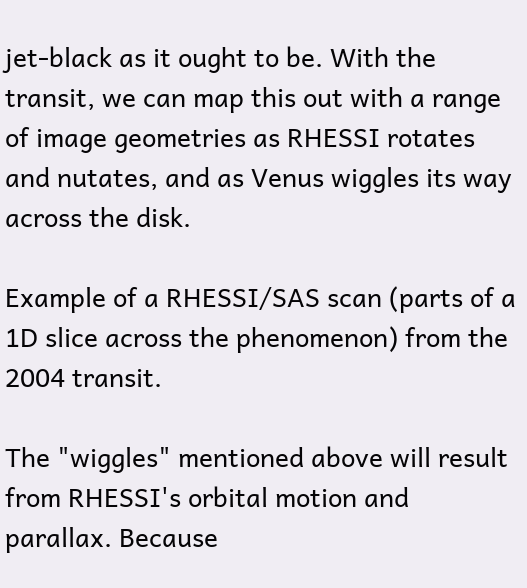jet-black as it ought to be. With the transit, we can map this out with a range of image geometries as RHESSI rotates and nutates, and as Venus wiggles its way across the disk.

Example of a RHESSI/SAS scan (parts of a 1D slice across the phenomenon) from the 2004 transit.

The "wiggles" mentioned above will result from RHESSI's orbital motion and parallax. Because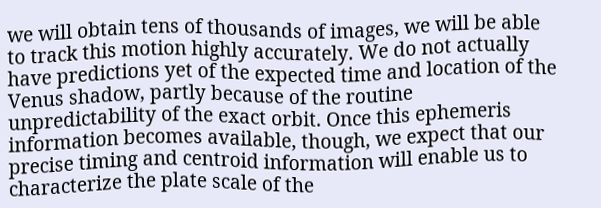we will obtain tens of thousands of images, we will be able to track this motion highly accurately. We do not actually have predictions yet of the expected time and location of the Venus shadow, partly because of the routine unpredictability of the exact orbit. Once this ephemeris information becomes available, though, we expect that our precise timing and centroid information will enable us to characterize the plate scale of the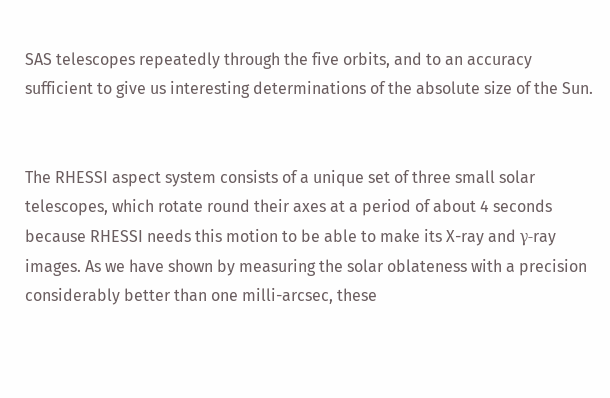SAS telescopes repeatedly through the five orbits, and to an accuracy sufficient to give us interesting determinations of the absolute size of the Sun.


The RHESSI aspect system consists of a unique set of three small solar telescopes, which rotate round their axes at a period of about 4 seconds because RHESSI needs this motion to be able to make its X-ray and γ-ray images. As we have shown by measuring the solar oblateness with a precision considerably better than one milli-arcsec, these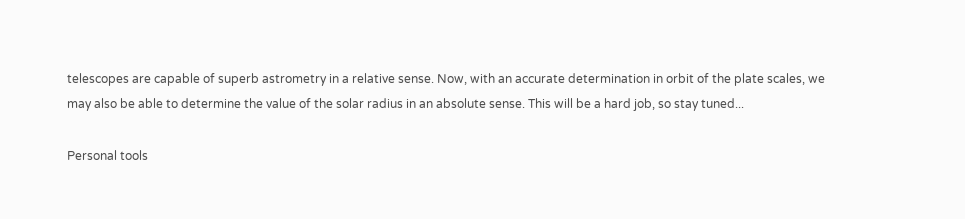telescopes are capable of superb astrometry in a relative sense. Now, with an accurate determination in orbit of the plate scales, we may also be able to determine the value of the solar radius in an absolute sense. This will be a hard job, so stay tuned...

Personal tools